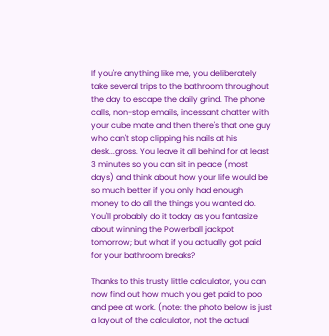If you're anything like me, you deliberately take several trips to the bathroom throughout the day to escape the daily grind. The phone calls, non-stop emails, incessant chatter with your cube mate and then there's that one guy who can't stop clipping his nails at his desk...gross. You leave it all behind for at least 3 minutes so you can sit in peace (most days) and think about how your life would be so much better if you only had enough money to do all the things you wanted do. You'll probably do it today as you fantasize about winning the Powerball jackpot tomorrow; but what if you actually got paid for your bathroom breaks?

Thanks to this trusty little calculator, you can now find out how much you get paid to poo and pee at work. (note: the photo below is just a layout of the calculator, not the actual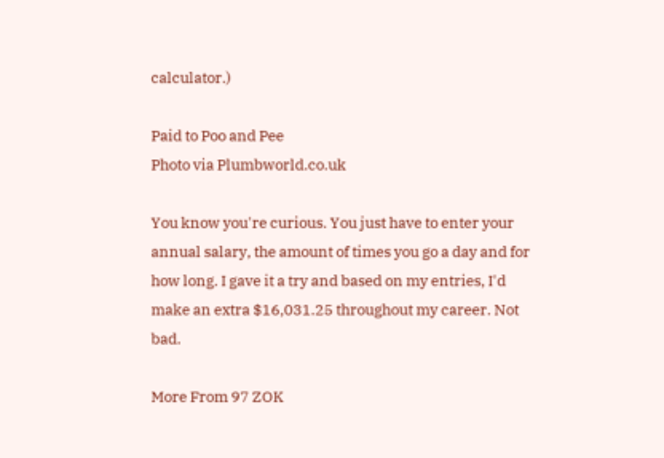calculator.)

Paid to Poo and Pee
Photo via Plumbworld.co.uk

You know you're curious. You just have to enter your annual salary, the amount of times you go a day and for how long. I gave it a try and based on my entries, I'd make an extra $16,031.25 throughout my career. Not bad.

More From 97 ZOK